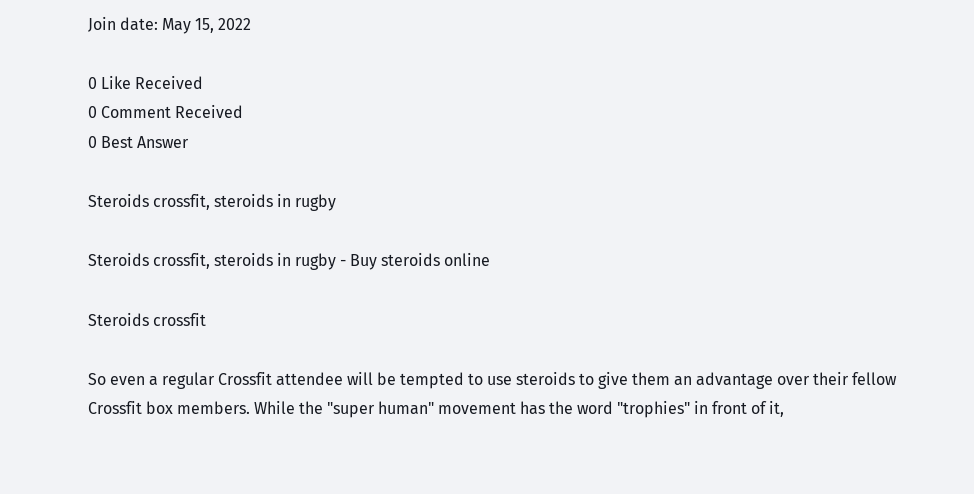Join date: May 15, 2022

0 Like Received
0 Comment Received
0 Best Answer

Steroids crossfit, steroids in rugby

Steroids crossfit, steroids in rugby - Buy steroids online

Steroids crossfit

So even a regular Crossfit attendee will be tempted to use steroids to give them an advantage over their fellow Crossfit box members. While the "super human" movement has the word "trophies" in front of it,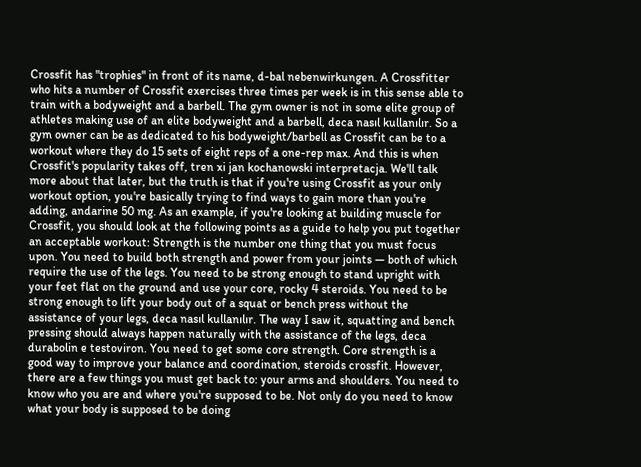Crossfit has "trophies" in front of its name, d-bal nebenwirkungen. A Crossfitter who hits a number of Crossfit exercises three times per week is in this sense able to train with a bodyweight and a barbell. The gym owner is not in some elite group of athletes making use of an elite bodyweight and a barbell, deca nasıl kullanılır. So a gym owner can be as dedicated to his bodyweight/barbell as Crossfit can be to a workout where they do 15 sets of eight reps of a one-rep max. And this is when Crossfit's popularity takes off, tren xi jan kochanowski interpretacja. We'll talk more about that later, but the truth is that if you're using Crossfit as your only workout option, you're basically trying to find ways to gain more than you're adding, andarine 50 mg. As an example, if you're looking at building muscle for Crossfit, you should look at the following points as a guide to help you put together an acceptable workout: Strength is the number one thing that you must focus upon. You need to build both strength and power from your joints — both of which require the use of the legs. You need to be strong enough to stand upright with your feet flat on the ground and use your core, rocky 4 steroids. You need to be strong enough to lift your body out of a squat or bench press without the assistance of your legs, deca nasıl kullanılır. The way I saw it, squatting and bench pressing should always happen naturally with the assistance of the legs, deca durabolin e testoviron. You need to get some core strength. Core strength is a good way to improve your balance and coordination, steroids crossfit. However, there are a few things you must get back to: your arms and shoulders. You need to know who you are and where you're supposed to be. Not only do you need to know what your body is supposed to be doing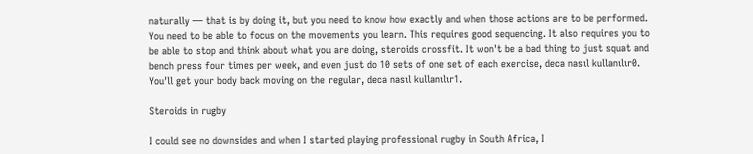naturally — that is by doing it, but you need to know how exactly and when those actions are to be performed. You need to be able to focus on the movements you learn. This requires good sequencing. It also requires you to be able to stop and think about what you are doing, steroids crossfit. It won't be a bad thing to just squat and bench press four times per week, and even just do 10 sets of one set of each exercise, deca nasıl kullanılır0. You'll get your body back moving on the regular, deca nasıl kullanılır1.

Steroids in rugby

I could see no downsides and when I started playing professional rugby in South Africa, I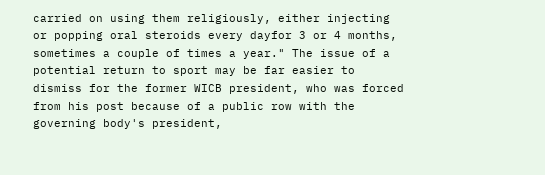carried on using them religiously, either injecting or popping oral steroids every dayfor 3 or 4 months, sometimes a couple of times a year." The issue of a potential return to sport may be far easier to dismiss for the former WICB president, who was forced from his post because of a public row with the governing body's president,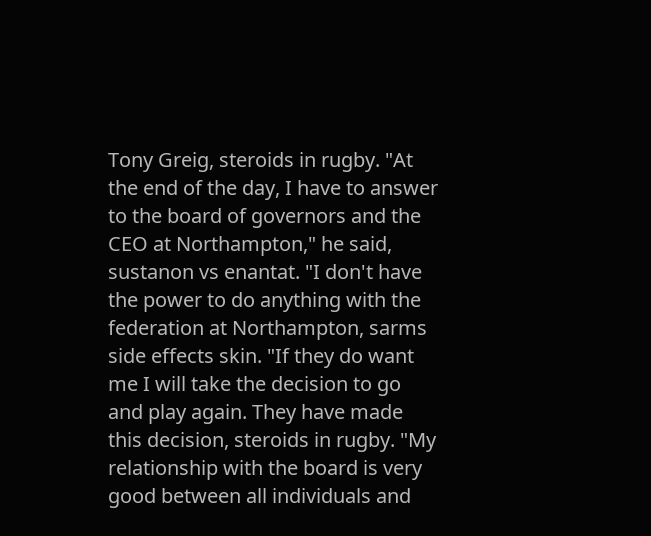Tony Greig, steroids in rugby. "At the end of the day, I have to answer to the board of governors and the CEO at Northampton," he said, sustanon vs enantat. "I don't have the power to do anything with the federation at Northampton, sarms side effects skin. "If they do want me I will take the decision to go and play again. They have made this decision, steroids in rugby. "My relationship with the board is very good between all individuals and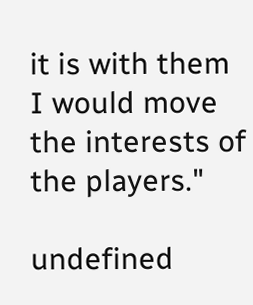it is with them I would move the interests of the players."

undefined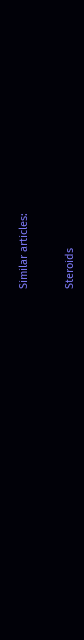Similar articles:


Steroids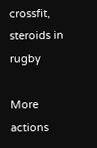crossfit, steroids in rugby

More actions